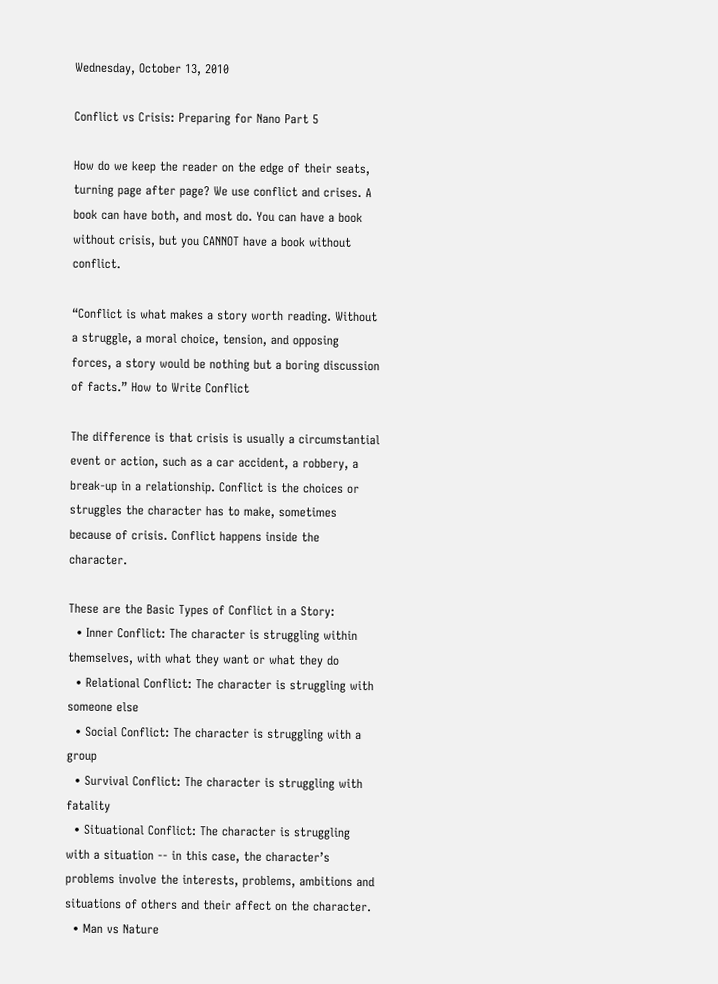Wednesday, October 13, 2010

Conflict vs Crisis: Preparing for Nano Part 5

How do we keep the reader on the edge of their seats, turning page after page? We use conflict and crises. A book can have both, and most do. You can have a book without crisis, but you CANNOT have a book without conflict.

“Conflict is what makes a story worth reading. Without a struggle, a moral choice, tension, and opposing forces, a story would be nothing but a boring discussion of facts.” How to Write Conflict

The difference is that crisis is usually a circumstantial event or action, such as a car accident, a robbery, a break-up in a relationship. Conflict is the choices or struggles the character has to make, sometimes because of crisis. Conflict happens inside the character.

These are the Basic Types of Conflict in a Story:
  • Inner Conflict: The character is struggling within themselves, with what they want or what they do
  • Relational Conflict: The character is struggling with someone else
  • Social Conflict: The character is struggling with a group
  • Survival Conflict: The character is struggling with fatality
  • Situational Conflict: The character is struggling with a situation -- in this case, the character’s problems involve the interests, problems, ambitions and situations of others and their affect on the character.
  • Man vs Nature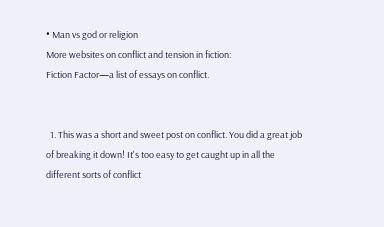• Man vs god or religion
More websites on conflict and tension in fiction:
Fiction Factor—a list of essays on conflict.


  1. This was a short and sweet post on conflict. You did a great job of breaking it down! It's too easy to get caught up in all the different sorts of conflict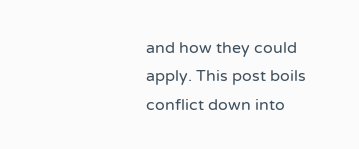and how they could apply. This post boils conflict down into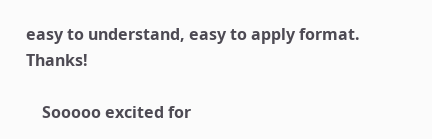easy to understand, easy to apply format. Thanks!

    Sooooo excited for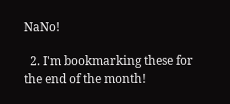NaNo!

  2. I'm bookmarking these for the end of the month!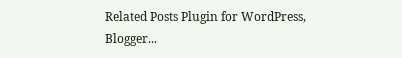Related Posts Plugin for WordPress, Blogger...